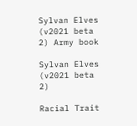Sylvan Elves (v2021 beta 2) Army book

Sylvan Elves (v2021 beta 2)

Racial Trait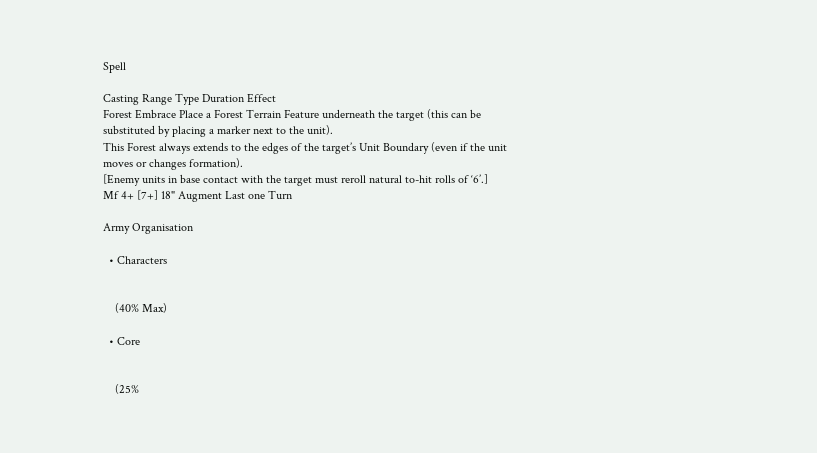Spell

Casting Range Type Duration Effect
Forest Embrace Place a Forest Terrain Feature underneath the target (this can be substituted by placing a marker next to the unit).
This Forest always extends to the edges of the target’s Unit Boundary (even if the unit moves or changes formation).
[Enemy units in base contact with the target must reroll natural to-hit rolls of ‘6’.]
Mf 4+ [7+] 18" Augment Last one Turn

Army Organisation

  • Characters


    (40% Max)

  • Core


    (25%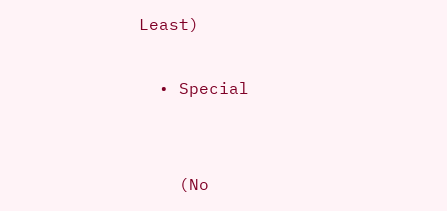Least)

  • Special


    (No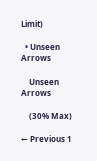Limit)

  • Unseen Arrows

    Unseen Arrows

    (30% Max)

← Previous 1